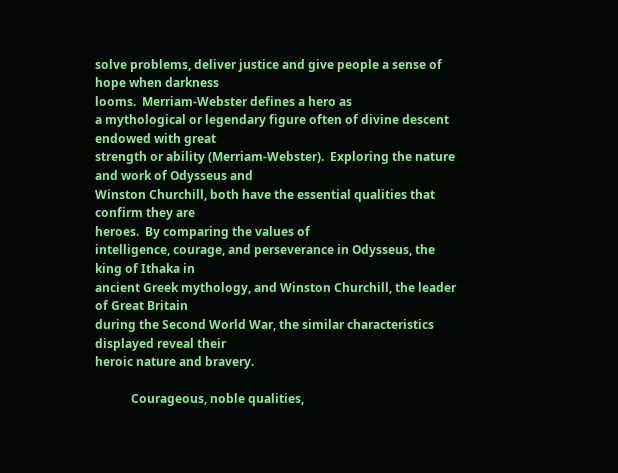solve problems, deliver justice and give people a sense of hope when darkness
looms.  Merriam-Webster defines a hero as
a mythological or legendary figure often of divine descent endowed with great
strength or ability (Merriam-Webster).  Exploring the nature and work of Odysseus and
Winston Churchill, both have the essential qualities that confirm they are
heroes.  By comparing the values of
intelligence, courage, and perseverance in Odysseus, the king of Ithaka in
ancient Greek mythology, and Winston Churchill, the leader of Great Britain
during the Second World War, the similar characteristics displayed reveal their
heroic nature and bravery.

            Courageous, noble qualities,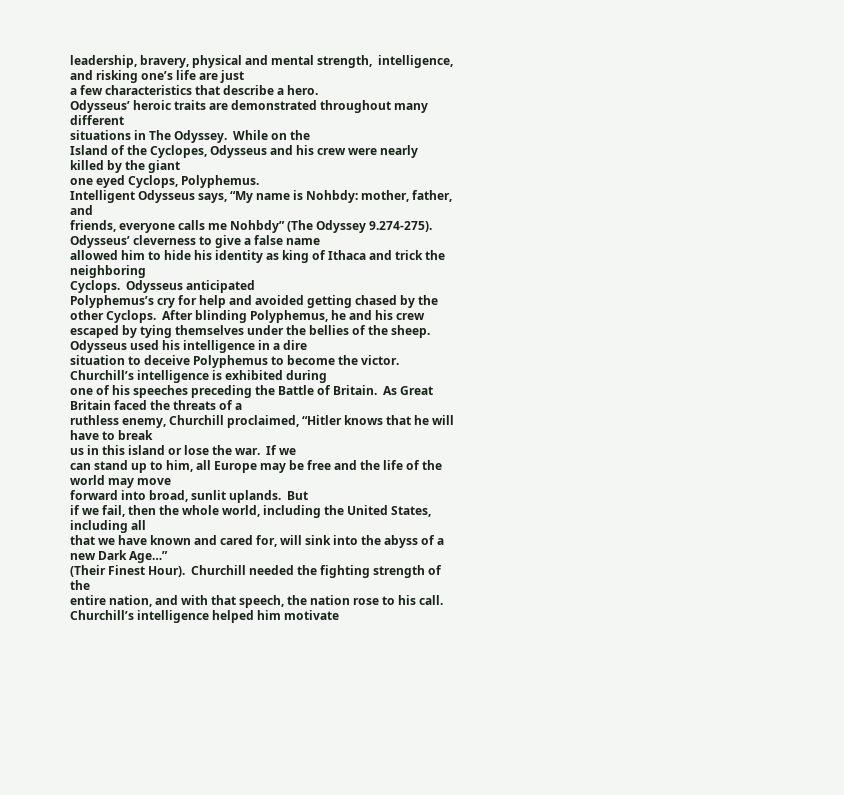leadership, bravery, physical and mental strength,  intelligence, and risking one’s life are just
a few characteristics that describe a hero.
Odysseus’ heroic traits are demonstrated throughout many different
situations in The Odyssey.  While on the
Island of the Cyclopes, Odysseus and his crew were nearly killed by the giant
one eyed Cyclops, Polyphemus.
Intelligent Odysseus says, “My name is Nohbdy: mother, father, and
friends, everyone calls me Nohbdy” (The Odyssey 9.274-275).  Odysseus’ cleverness to give a false name
allowed him to hide his identity as king of Ithaca and trick the neighboring
Cyclops.  Odysseus anticipated
Polyphemus’s cry for help and avoided getting chased by the other Cyclops.  After blinding Polyphemus, he and his crew
escaped by tying themselves under the bellies of the sheep.  Odysseus used his intelligence in a dire
situation to deceive Polyphemus to become the victor.  Churchill’s intelligence is exhibited during
one of his speeches preceding the Battle of Britain.  As Great Britain faced the threats of a
ruthless enemy, Churchill proclaimed, “Hitler knows that he will have to break
us in this island or lose the war.  If we
can stand up to him, all Europe may be free and the life of the world may move
forward into broad, sunlit uplands.  But
if we fail, then the whole world, including the United States, including all
that we have known and cared for, will sink into the abyss of a new Dark Age…”
(Their Finest Hour).  Churchill needed the fighting strength of the
entire nation, and with that speech, the nation rose to his call.  Churchill’s intelligence helped him motivate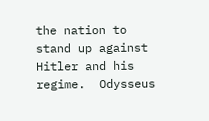the nation to stand up against Hitler and his regime.  Odysseus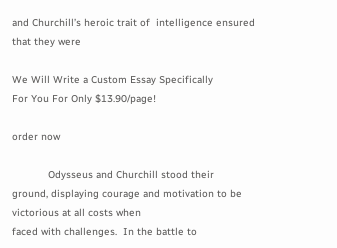and Churchill’s heroic trait of  intelligence ensured that they were

We Will Write a Custom Essay Specifically
For You For Only $13.90/page!

order now

            Odysseus and Churchill stood their
ground, displaying courage and motivation to be victorious at all costs when
faced with challenges.  In the battle to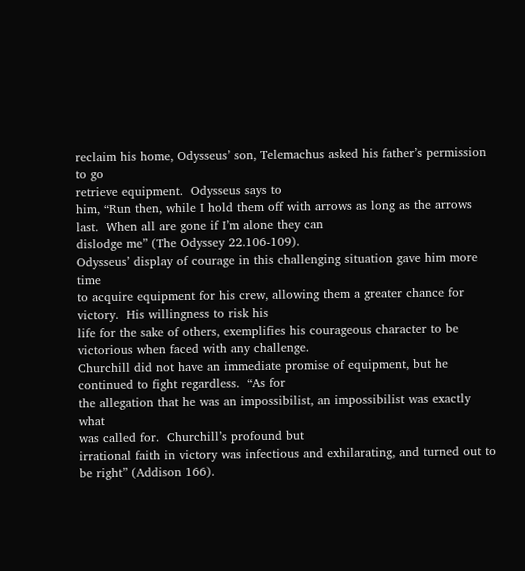reclaim his home, Odysseus’ son, Telemachus asked his father’s permission to go
retrieve equipment.  Odysseus says to
him, “Run then, while I hold them off with arrows as long as the arrows last.  When all are gone if I’m alone they can
dislodge me” (The Odyssey 22.106-109).
Odysseus’ display of courage in this challenging situation gave him more time
to acquire equipment for his crew, allowing them a greater chance for
victory.  His willingness to risk his
life for the sake of others, exemplifies his courageous character to be
victorious when faced with any challenge.
Churchill did not have an immediate promise of equipment, but he
continued to fight regardless.  “As for
the allegation that he was an impossibilist, an impossibilist was exactly what
was called for.  Churchill’s profound but
irrational faith in victory was infectious and exhilarating, and turned out to
be right” (Addison 166).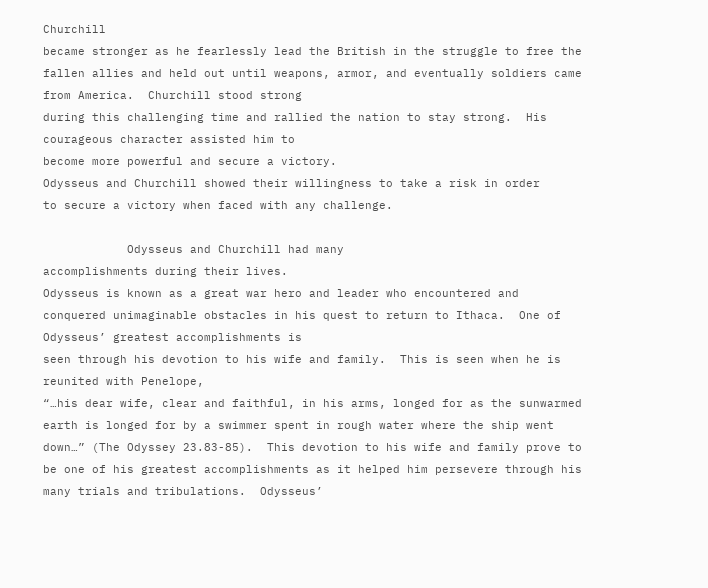Churchill
became stronger as he fearlessly lead the British in the struggle to free the
fallen allies and held out until weapons, armor, and eventually soldiers came
from America.  Churchill stood strong
during this challenging time and rallied the nation to stay strong.  His courageous character assisted him to
become more powerful and secure a victory.
Odysseus and Churchill showed their willingness to take a risk in order
to secure a victory when faced with any challenge.

            Odysseus and Churchill had many
accomplishments during their lives.
Odysseus is known as a great war hero and leader who encountered and
conquered unimaginable obstacles in his quest to return to Ithaca.  One of Odysseus’ greatest accomplishments is
seen through his devotion to his wife and family.  This is seen when he is reunited with Penelope,
“…his dear wife, clear and faithful, in his arms, longed for as the sunwarmed
earth is longed for by a swimmer spent in rough water where the ship went
down…” (The Odyssey 23.83-85).  This devotion to his wife and family prove to
be one of his greatest accomplishments as it helped him persevere through his
many trials and tribulations.  Odysseus’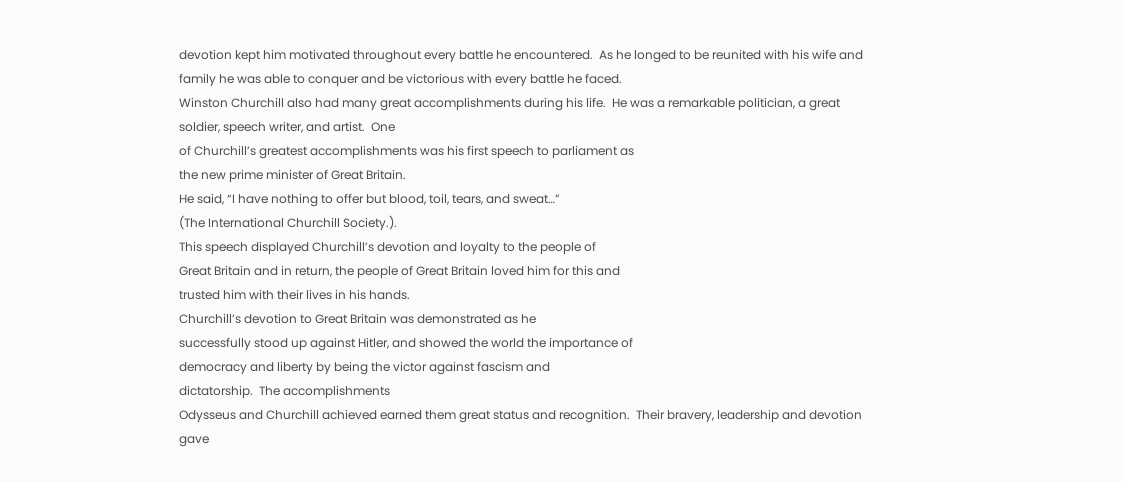devotion kept him motivated throughout every battle he encountered.  As he longed to be reunited with his wife and
family he was able to conquer and be victorious with every battle he faced.
Winston Churchill also had many great accomplishments during his life.  He was a remarkable politician, a great
soldier, speech writer, and artist.  One
of Churchill’s greatest accomplishments was his first speech to parliament as
the new prime minister of Great Britain.
He said, “I have nothing to offer but blood, toil, tears, and sweat…”
(The International Churchill Society.).
This speech displayed Churchill’s devotion and loyalty to the people of
Great Britain and in return, the people of Great Britain loved him for this and
trusted him with their lives in his hands.
Churchill’s devotion to Great Britain was demonstrated as he
successfully stood up against Hitler, and showed the world the importance of
democracy and liberty by being the victor against fascism and
dictatorship.  The accomplishments
Odysseus and Churchill achieved earned them great status and recognition.  Their bravery, leadership and devotion gave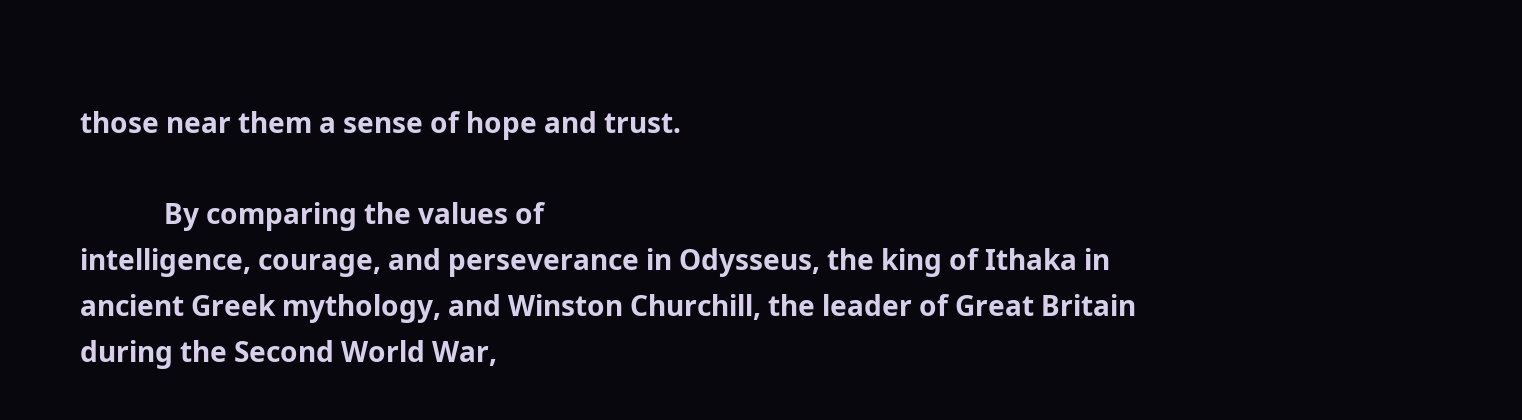those near them a sense of hope and trust.

            By comparing the values of
intelligence, courage, and perseverance in Odysseus, the king of Ithaka in
ancient Greek mythology, and Winston Churchill, the leader of Great Britain
during the Second World War,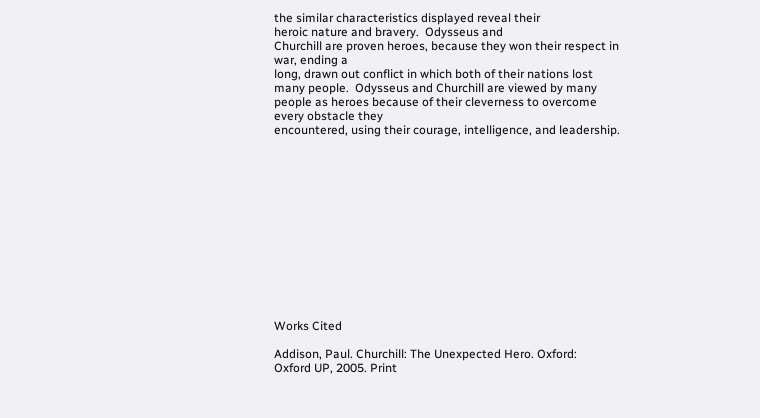the similar characteristics displayed reveal their
heroic nature and bravery.  Odysseus and
Churchill are proven heroes, because they won their respect in war, ending a
long, drawn out conflict in which both of their nations lost many people.  Odysseus and Churchill are viewed by many
people as heroes because of their cleverness to overcome every obstacle they
encountered, using their courage, intelligence, and leadership.













Works Cited

Addison, Paul. Churchill: The Unexpected Hero. Oxford:
Oxford UP, 2005. Print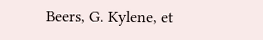Beers, G. Kylene, et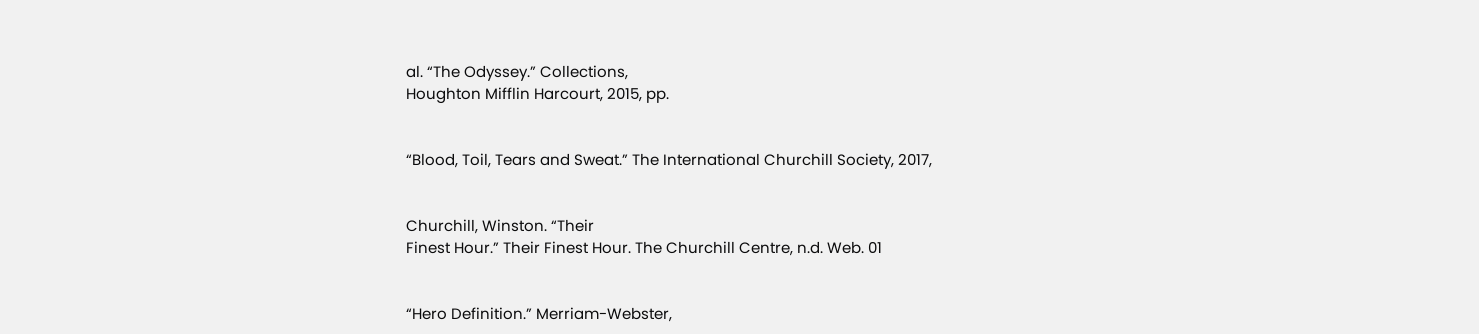al. “The Odyssey.” Collections,
Houghton Mifflin Harcourt, 2015, pp.


“Blood, Toil, Tears and Sweat.” The International Churchill Society, 2017,


Churchill, Winston. “Their
Finest Hour.” Their Finest Hour. The Churchill Centre, n.d. Web. 01


“Hero Definition.” Merriam-Webster,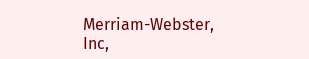Merriam-Webster, Inc,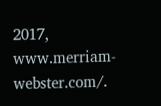2017, www.merriam-webster.com/.